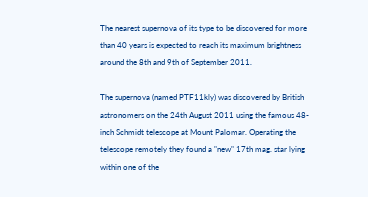The nearest supernova of its type to be discovered for more than 40 years is expected to reach its maximum brightness around the 8th and 9th of September 2011.

The supernova (named PTF11kly) was discovered by British astronomers on the 24th August 2011 using the famous 48-inch Schmidt telescope at Mount Palomar. Operating the telescope remotely they found a "new" 17th mag. star lying within one of the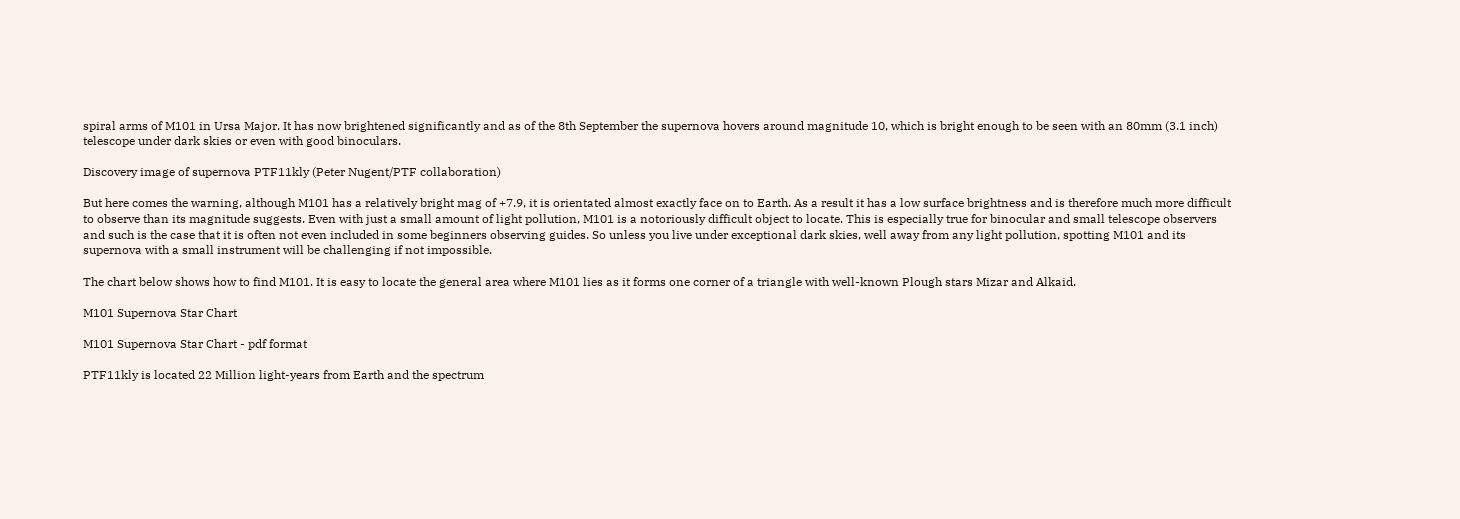spiral arms of M101 in Ursa Major. It has now brightened significantly and as of the 8th September the supernova hovers around magnitude 10, which is bright enough to be seen with an 80mm (3.1 inch) telescope under dark skies or even with good binoculars.

Discovery image of supernova PTF11kly (Peter Nugent/PTF collaboration)

But here comes the warning, although M101 has a relatively bright mag of +7.9, it is orientated almost exactly face on to Earth. As a result it has a low surface brightness and is therefore much more difficult to observe than its magnitude suggests. Even with just a small amount of light pollution, M101 is a notoriously difficult object to locate. This is especially true for binocular and small telescope observers and such is the case that it is often not even included in some beginners observing guides. So unless you live under exceptional dark skies, well away from any light pollution, spotting M101 and its supernova with a small instrument will be challenging if not impossible.

The chart below shows how to find M101. It is easy to locate the general area where M101 lies as it forms one corner of a triangle with well-known Plough stars Mizar and Alkaid.

M101 Supernova Star Chart

M101 Supernova Star Chart - pdf format

PTF11kly is located 22 Million light-years from Earth and the spectrum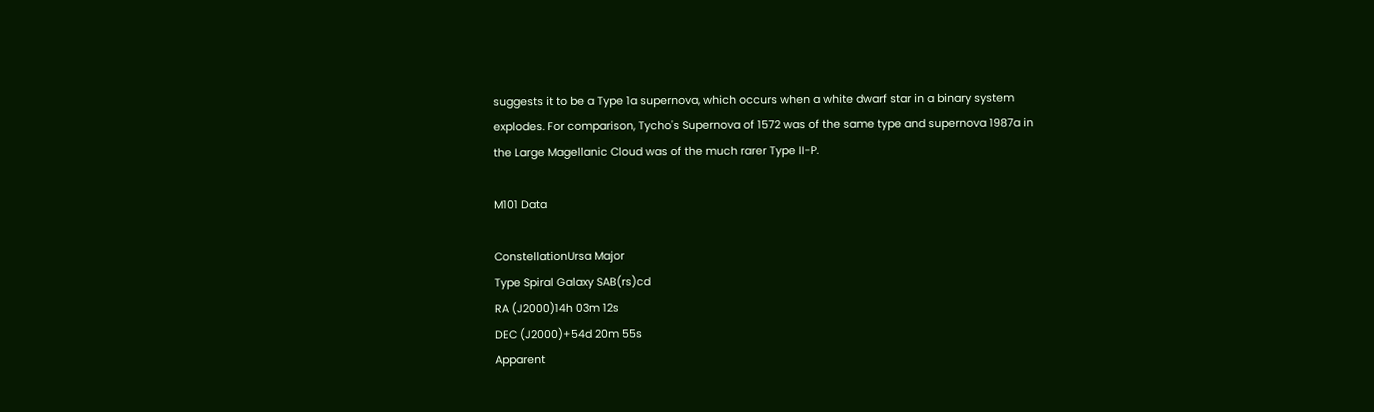suggests it to be a Type 1a supernova, which occurs when a white dwarf star in a binary system explodes. For comparison, Tycho's Supernova of 1572 was of the same type and supernova 1987a in the Large Magellanic Cloud was of the much rarer Type II-P.

M101 Data

ConstellationUrsa Major
Type Spiral Galaxy SAB(rs)cd
RA (J2000)14h 03m 12s
DEC (J2000)+54d 20m 55s
Apparent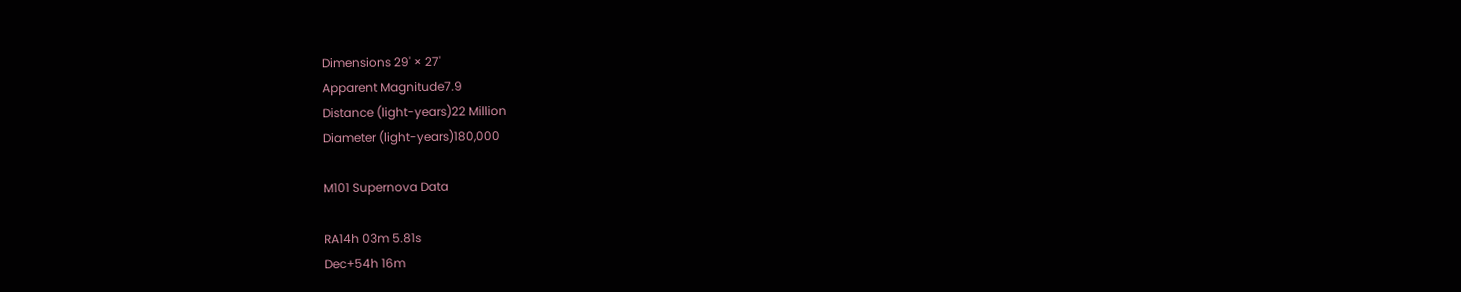Dimensions 29' × 27'
Apparent Magnitude7.9
Distance (light-years)22 Million
Diameter (light-years)180,000

M101 Supernova Data

RA14h 03m 5.81s
Dec+54h 16m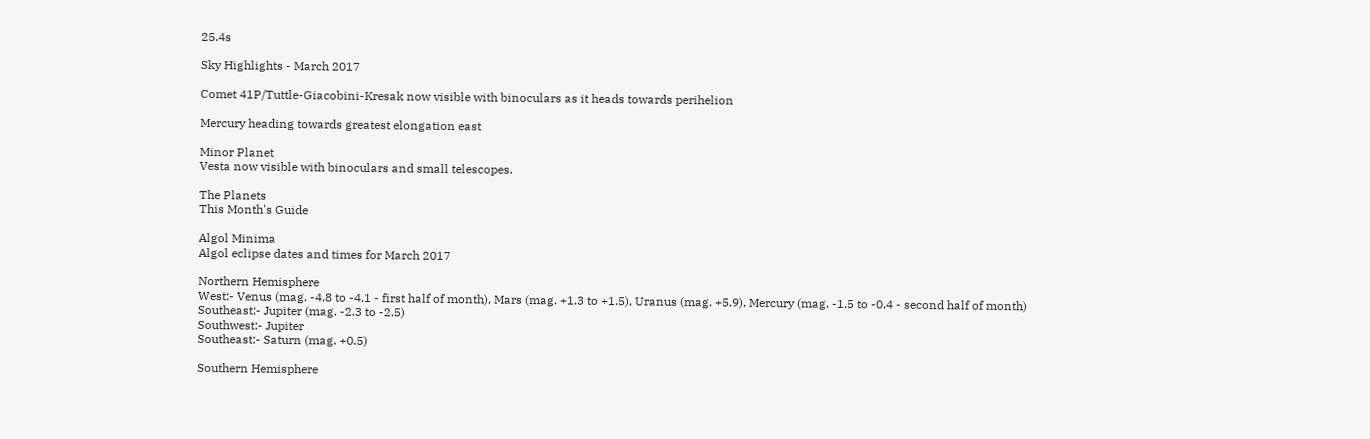25.4s

Sky Highlights - March 2017

Comet 41P/Tuttle-Giacobini-Kresak now visible with binoculars as it heads towards perihelion

Mercury heading towards greatest elongation east

Minor Planet
Vesta now visible with binoculars and small telescopes.

The Planets
This Month's Guide

Algol Minima
Algol eclipse dates and times for March 2017

Northern Hemisphere
West:- Venus (mag. -4.8 to -4.1 - first half of month), Mars (mag. +1.3 to +1.5), Uranus (mag. +5.9), Mercury (mag. -1.5 to -0.4 - second half of month)
Southeast:- Jupiter (mag. -2.3 to -2.5)
Southwest:- Jupiter
Southeast:- Saturn (mag. +0.5)

Southern Hemisphere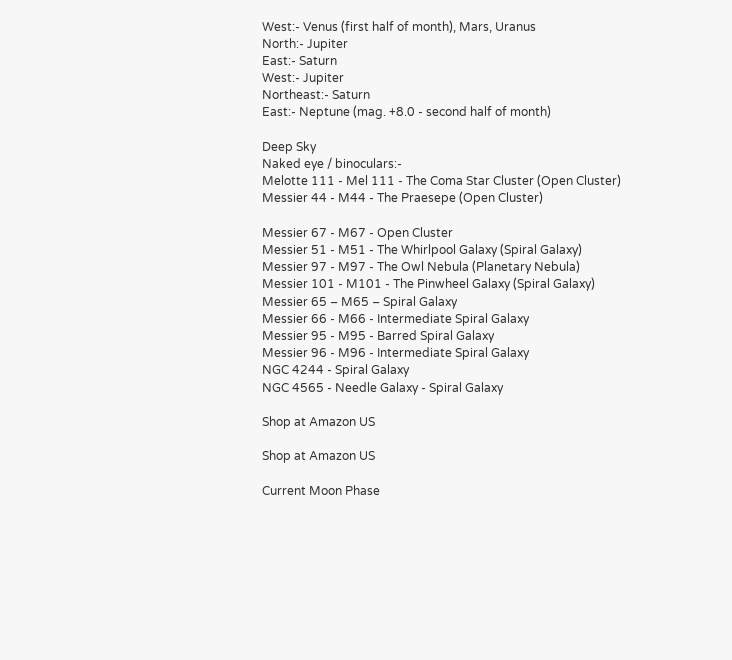West:- Venus (first half of month), Mars, Uranus
North:- Jupiter
East:- Saturn
West:- Jupiter
Northeast:- Saturn
East:- Neptune (mag. +8.0 - second half of month)

Deep Sky
Naked eye / binoculars:-
Melotte 111 - Mel 111 - The Coma Star Cluster (Open Cluster)
Messier 44 - M44 - The Praesepe (Open Cluster)

Messier 67 - M67 - Open Cluster
Messier 51 - M51 - The Whirlpool Galaxy (Spiral Galaxy)
Messier 97 - M97 - The Owl Nebula (Planetary Nebula)
Messier 101 - M101 - The Pinwheel Galaxy (Spiral Galaxy)
Messier 65 – M65 – Spiral Galaxy
Messier 66 - M66 - Intermediate Spiral Galaxy
Messier 95 - M95 - Barred Spiral Galaxy
Messier 96 - M96 - Intermediate Spiral Galaxy
NGC 4244 - Spiral Galaxy
NGC 4565 - Needle Galaxy - Spiral Galaxy

Shop at Amazon US

Shop at Amazon US

Current Moon Phase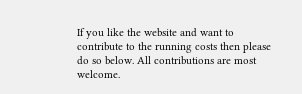If you like the website and want to contribute to the running costs then please do so below. All contributions are most welcome.